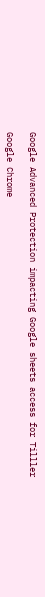Google Advanced Protection impacting Google sheets access for Tilller

Google Chrome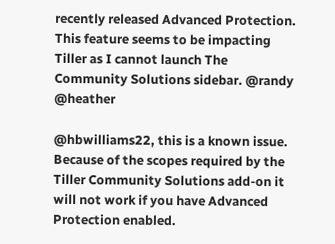recently released Advanced Protection. This feature seems to be impacting Tiller as I cannot launch The Community Solutions sidebar. @randy @heather

@hbwilliams22, this is a known issue. Because of the scopes required by the Tiller Community Solutions add-on it will not work if you have Advanced Protection enabled.